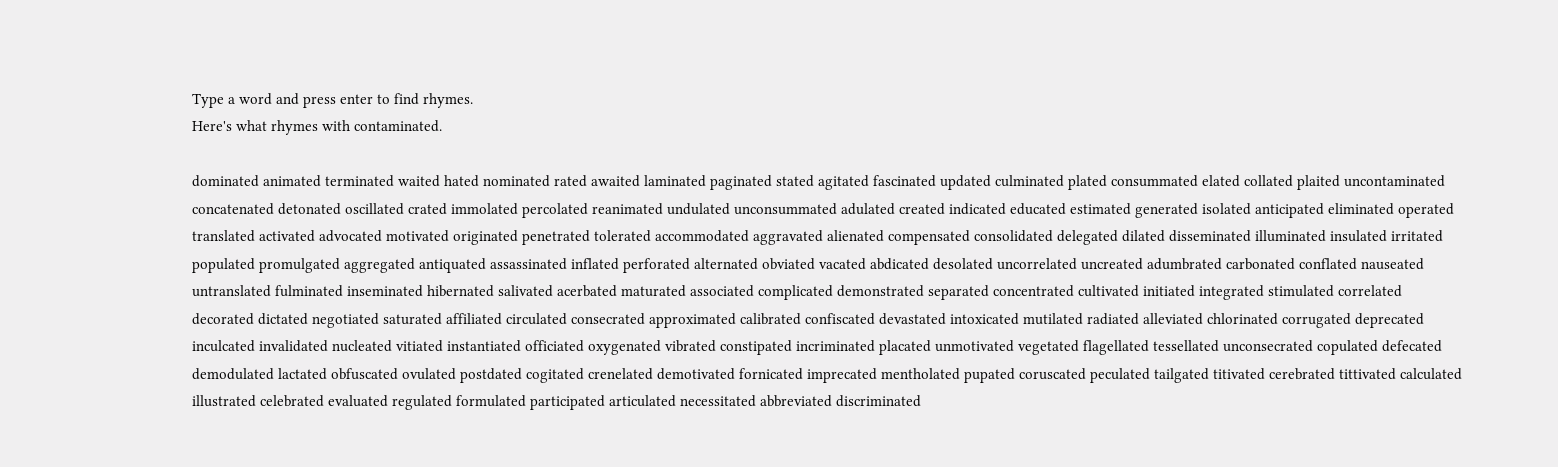Type a word and press enter to find rhymes.
Here's what rhymes with contaminated.

dominated animated terminated waited hated nominated rated awaited laminated paginated stated agitated fascinated updated culminated plated consummated elated collated plaited uncontaminated concatenated detonated oscillated crated immolated percolated reanimated undulated unconsummated adulated created indicated educated estimated generated isolated anticipated eliminated operated translated activated advocated motivated originated penetrated tolerated accommodated aggravated alienated compensated consolidated delegated dilated disseminated illuminated insulated irritated populated promulgated aggregated antiquated assassinated inflated perforated alternated obviated vacated abdicated desolated uncorrelated uncreated adumbrated carbonated conflated nauseated untranslated fulminated inseminated hibernated salivated acerbated maturated associated complicated demonstrated separated concentrated cultivated initiated integrated stimulated correlated decorated dictated negotiated saturated affiliated circulated consecrated approximated calibrated confiscated devastated intoxicated mutilated radiated alleviated chlorinated corrugated deprecated inculcated invalidated nucleated vitiated instantiated officiated oxygenated vibrated constipated incriminated placated unmotivated vegetated flagellated tessellated unconsecrated copulated defecated demodulated lactated obfuscated ovulated postdated cogitated crenelated demotivated fornicated imprecated mentholated pupated coruscated peculated tailgated titivated cerebrated tittivated calculated illustrated celebrated evaluated regulated formulated participated articulated necessitated abbreviated discriminated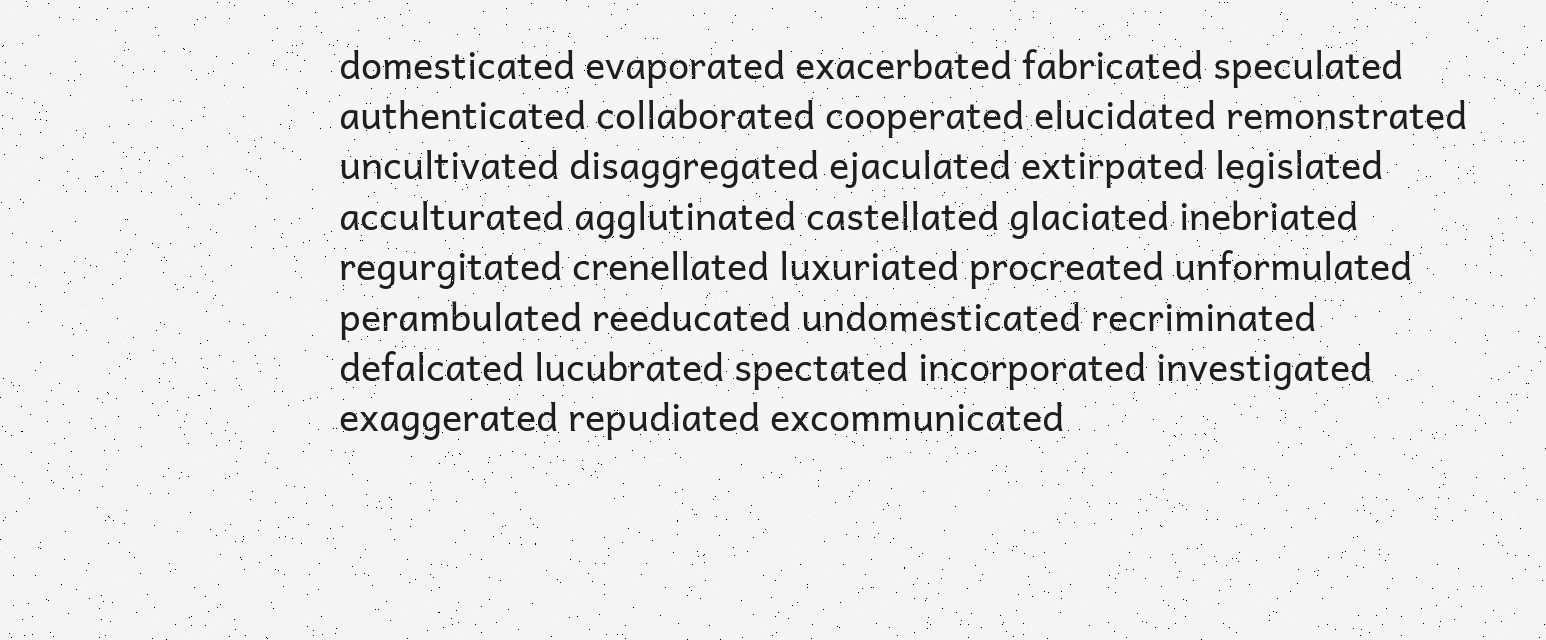domesticated evaporated exacerbated fabricated speculated authenticated collaborated cooperated elucidated remonstrated uncultivated disaggregated ejaculated extirpated legislated acculturated agglutinated castellated glaciated inebriated regurgitated crenellated luxuriated procreated unformulated perambulated reeducated undomesticated recriminated defalcated lucubrated spectated incorporated investigated exaggerated repudiated excommunicated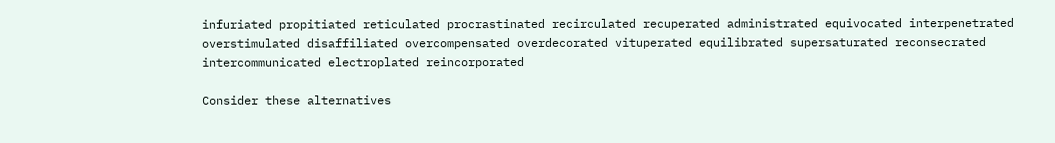infuriated propitiated reticulated procrastinated recirculated recuperated administrated equivocated interpenetrated overstimulated disaffiliated overcompensated overdecorated vituperated equilibrated supersaturated reconsecrated intercommunicated electroplated reincorporated

Consider these alternatives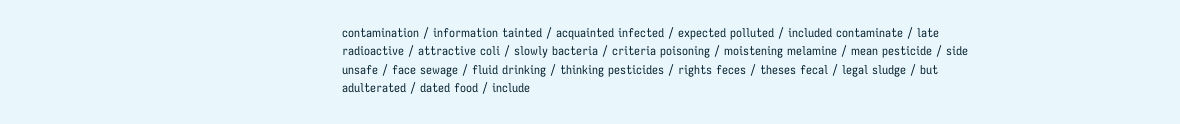contamination / information tainted / acquainted infected / expected polluted / included contaminate / late radioactive / attractive coli / slowly bacteria / criteria poisoning / moistening melamine / mean pesticide / side unsafe / face sewage / fluid drinking / thinking pesticides / rights feces / theses fecal / legal sludge / but adulterated / dated food / include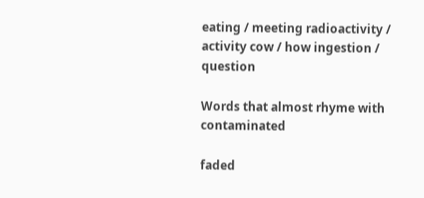eating / meeting radioactivity / activity cow / how ingestion / question

Words that almost rhyme with contaminated

faded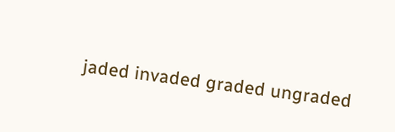jaded invaded graded ungraded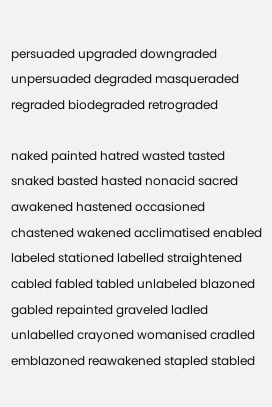persuaded upgraded downgraded unpersuaded degraded masqueraded regraded biodegraded retrograded

naked painted hatred wasted tasted snaked basted hasted nonacid sacred awakened hastened occasioned chastened wakened acclimatised enabled labeled stationed labelled straightened cabled fabled tabled unlabeled blazoned gabled repainted graveled ladled unlabelled crayoned womanised cradled emblazoned reawakened stapled stabled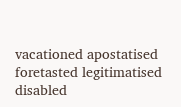vacationed apostatised foretasted legitimatised disabled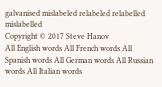galvanised mislabeled relabeled relabelled mislabelled
Copyright © 2017 Steve Hanov
All English words All French words All Spanish words All German words All Russian words All Italian words